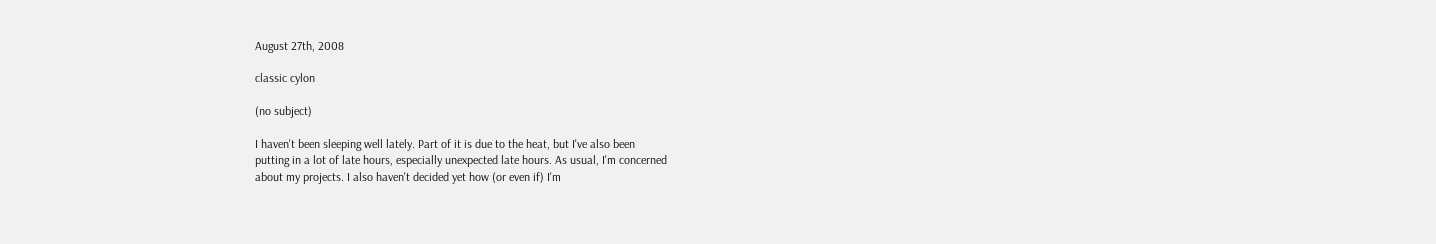August 27th, 2008

classic cylon

(no subject)

I haven't been sleeping well lately. Part of it is due to the heat, but I've also been
putting in a lot of late hours, especially unexpected late hours. As usual, I'm concerned
about my projects. I also haven't decided yet how (or even if) I'm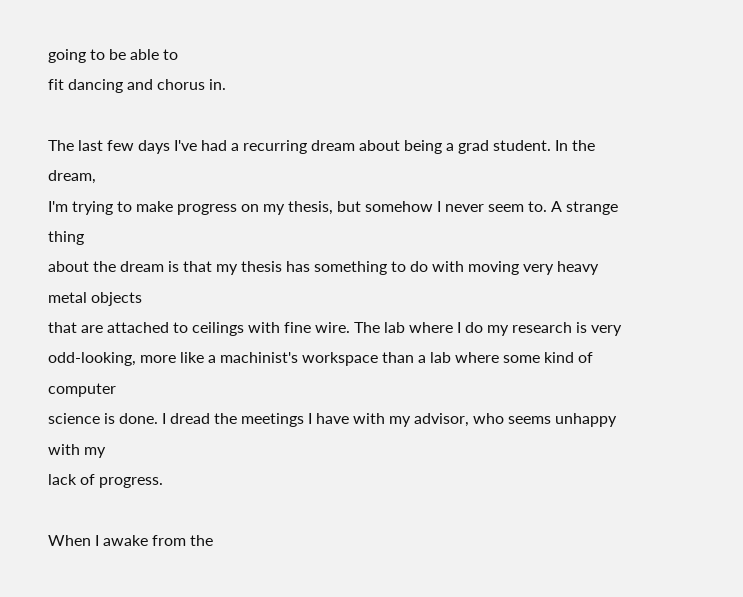going to be able to
fit dancing and chorus in.

The last few days I've had a recurring dream about being a grad student. In the dream,
I'm trying to make progress on my thesis, but somehow I never seem to. A strange thing
about the dream is that my thesis has something to do with moving very heavy metal objects
that are attached to ceilings with fine wire. The lab where I do my research is very
odd-looking, more like a machinist's workspace than a lab where some kind of computer
science is done. I dread the meetings I have with my advisor, who seems unhappy with my
lack of progress.

When I awake from the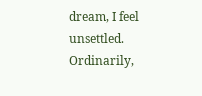dream, I feel unsettled. Ordinarily,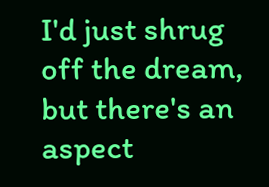I'd just shrug off the dream,
but there's an aspect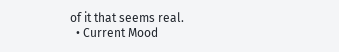of it that seems real.
  • Current Mood